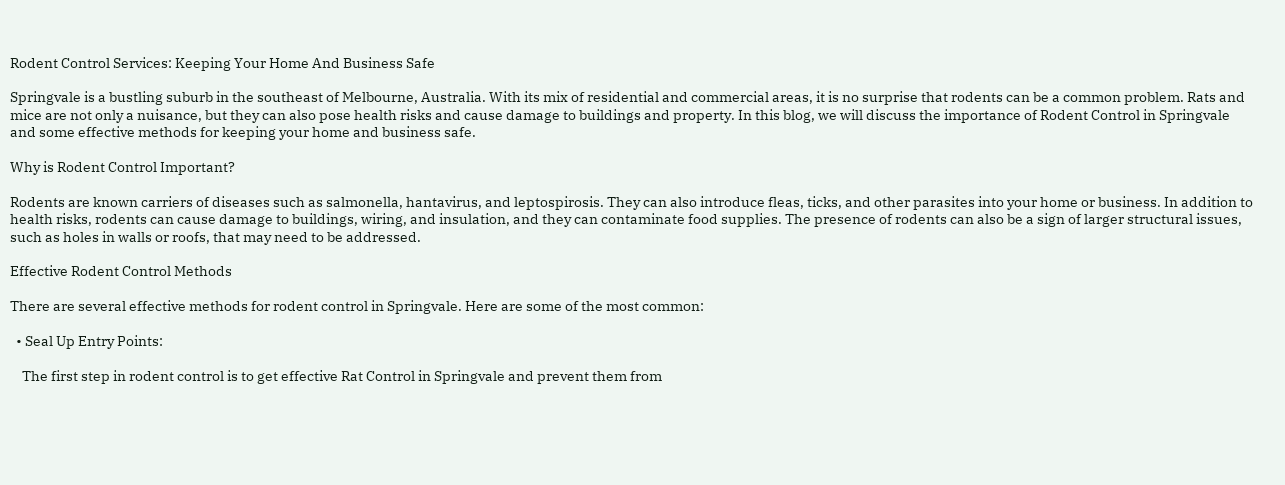Rodent Control Services: Keeping Your Home And Business Safe

Springvale is a bustling suburb in the southeast of Melbourne, Australia. With its mix of residential and commercial areas, it is no surprise that rodents can be a common problem. Rats and mice are not only a nuisance, but they can also pose health risks and cause damage to buildings and property. In this blog, we will discuss the importance of Rodent Control in Springvale and some effective methods for keeping your home and business safe.

Why is Rodent Control Important?

Rodents are known carriers of diseases such as salmonella, hantavirus, and leptospirosis. They can also introduce fleas, ticks, and other parasites into your home or business. In addition to health risks, rodents can cause damage to buildings, wiring, and insulation, and they can contaminate food supplies. The presence of rodents can also be a sign of larger structural issues, such as holes in walls or roofs, that may need to be addressed.

Effective Rodent Control Methods

There are several effective methods for rodent control in Springvale. Here are some of the most common:

  • Seal Up Entry Points:

    The first step in rodent control is to get effective Rat Control in Springvale and prevent them from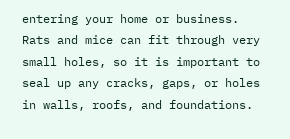entering your home or business. Rats and mice can fit through very small holes, so it is important to seal up any cracks, gaps, or holes in walls, roofs, and foundations.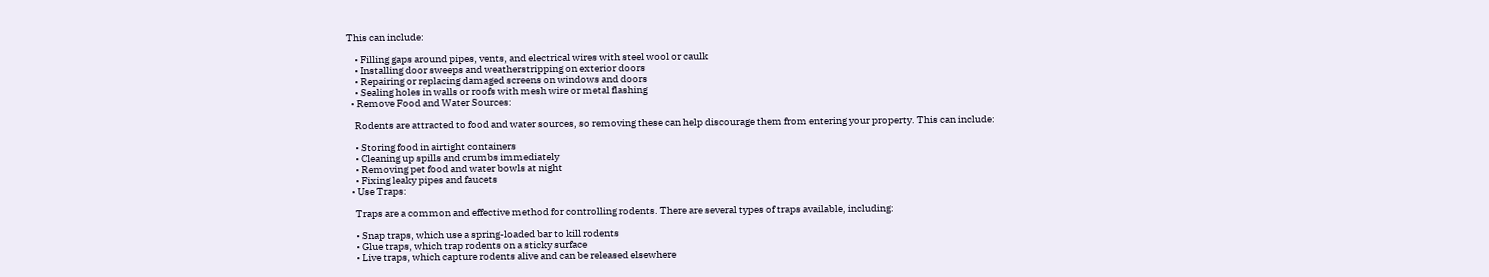This can include:

    • Filling gaps around pipes, vents, and electrical wires with steel wool or caulk
    • Installing door sweeps and weatherstripping on exterior doors
    • Repairing or replacing damaged screens on windows and doors
    • Sealing holes in walls or roofs with mesh wire or metal flashing
  • Remove Food and Water Sources:

    Rodents are attracted to food and water sources, so removing these can help discourage them from entering your property. This can include:

    • Storing food in airtight containers
    • Cleaning up spills and crumbs immediately
    • Removing pet food and water bowls at night
    • Fixing leaky pipes and faucets
  • Use Traps:

    Traps are a common and effective method for controlling rodents. There are several types of traps available, including:

    • Snap traps, which use a spring-loaded bar to kill rodents
    • Glue traps, which trap rodents on a sticky surface
    • Live traps, which capture rodents alive and can be released elsewhere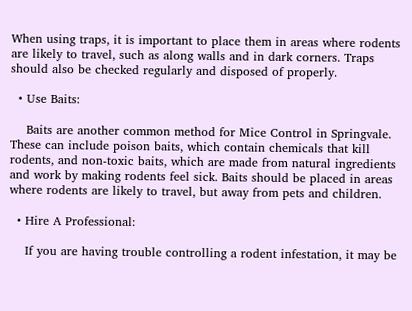When using traps, it is important to place them in areas where rodents are likely to travel, such as along walls and in dark corners. Traps should also be checked regularly and disposed of properly.

  • Use Baits:

    Baits are another common method for Mice Control in Springvale. These can include poison baits, which contain chemicals that kill rodents, and non-toxic baits, which are made from natural ingredients and work by making rodents feel sick. Baits should be placed in areas where rodents are likely to travel, but away from pets and children.

  • Hire A Professional:

    If you are having trouble controlling a rodent infestation, it may be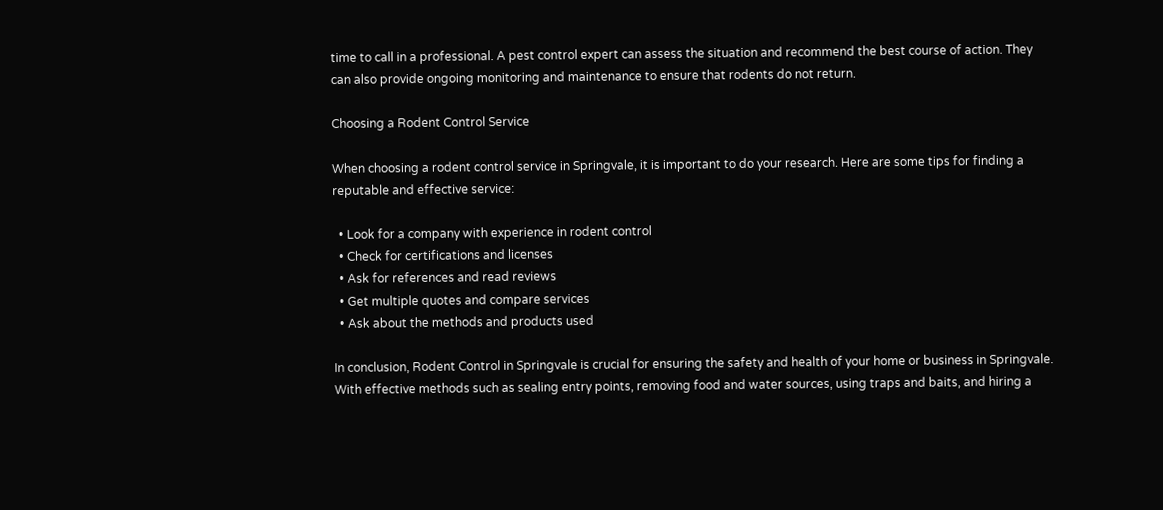time to call in a professional. A pest control expert can assess the situation and recommend the best course of action. They can also provide ongoing monitoring and maintenance to ensure that rodents do not return.

Choosing a Rodent Control Service

When choosing a rodent control service in Springvale, it is important to do your research. Here are some tips for finding a reputable and effective service:

  • Look for a company with experience in rodent control
  • Check for certifications and licenses
  • Ask for references and read reviews
  • Get multiple quotes and compare services
  • Ask about the methods and products used

In conclusion, Rodent Control in Springvale is crucial for ensuring the safety and health of your home or business in Springvale. With effective methods such as sealing entry points, removing food and water sources, using traps and baits, and hiring a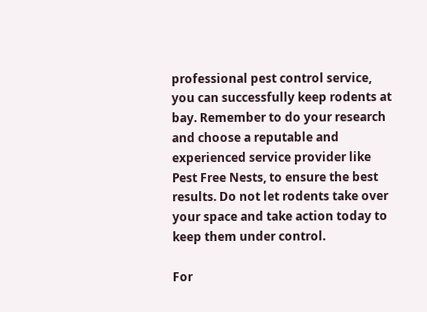professional pest control service, you can successfully keep rodents at bay. Remember to do your research and choose a reputable and experienced service provider like Pest Free Nests, to ensure the best results. Do not let rodents take over your space and take action today to keep them under control.

For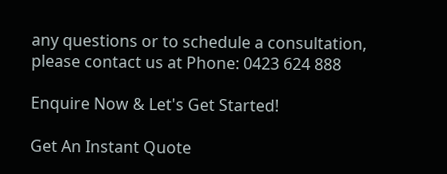any questions or to schedule a consultation, please contact us at Phone: 0423 624 888

Enquire Now & Let's Get Started!

Get An Instant Quote